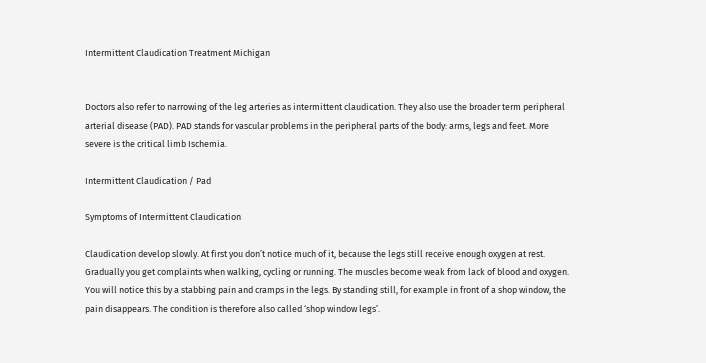Intermittent Claudication Treatment Michigan


Doctors also refer to narrowing of the leg arteries as intermittent claudication. They also use the broader term peripheral arterial disease (PAD). PAD stands for vascular problems in the peripheral parts of the body: arms, legs and feet. More severe is the critical limb Ischemia.

Intermittent Claudication / Pad

Symptoms of Intermittent Claudication

Claudication develop slowly. At first you don’t notice much of it, because the legs still receive enough oxygen at rest. Gradually you get complaints when walking, cycling or running. The muscles become weak from lack of blood and oxygen. You will notice this by a stabbing pain and cramps in the legs. By standing still, for example in front of a shop window, the pain disappears. The condition is therefore also called ‘shop window legs’.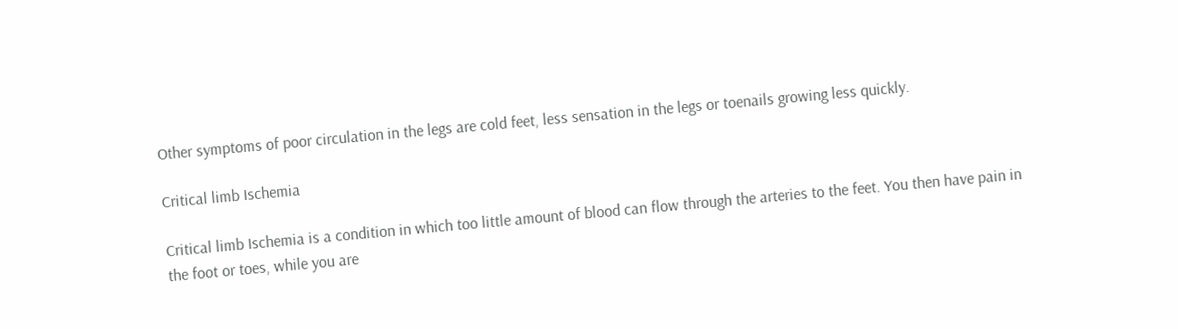Other symptoms of poor circulation in the legs are cold feet, less sensation in the legs or toenails growing less quickly.

Critical limb Ischemia

Critical limb Ischemia is a condition in which too little amount of blood can flow through the arteries to the feet. You then have pain in the foot or toes, while you are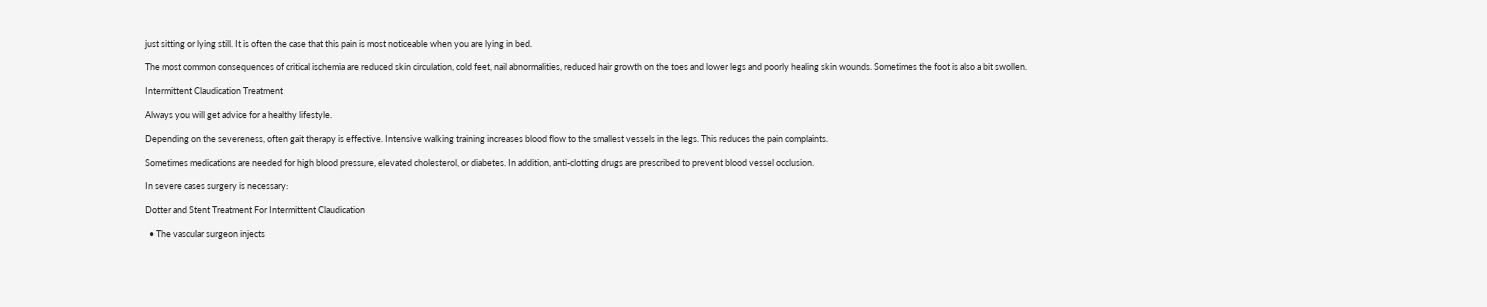just sitting or lying still. It is often the case that this pain is most noticeable when you are lying in bed.

The most common consequences of critical ischemia are reduced skin circulation, cold feet, nail abnormalities, reduced hair growth on the toes and lower legs and poorly healing skin wounds. Sometimes the foot is also a bit swollen.

Intermittent Claudication Treatment

Always you will get advice for a healthy lifestyle.

Depending on the severeness, often gait therapy is effective. Intensive walking training increases blood flow to the smallest vessels in the legs. This reduces the pain complaints.

Sometimes medications are needed for high blood pressure, elevated cholesterol, or diabetes. In addition, anti-clotting drugs are prescribed to prevent blood vessel occlusion.

In severe cases surgery is necessary:

Dotter and Stent Treatment For Intermittent Claudication

  • The vascular surgeon injects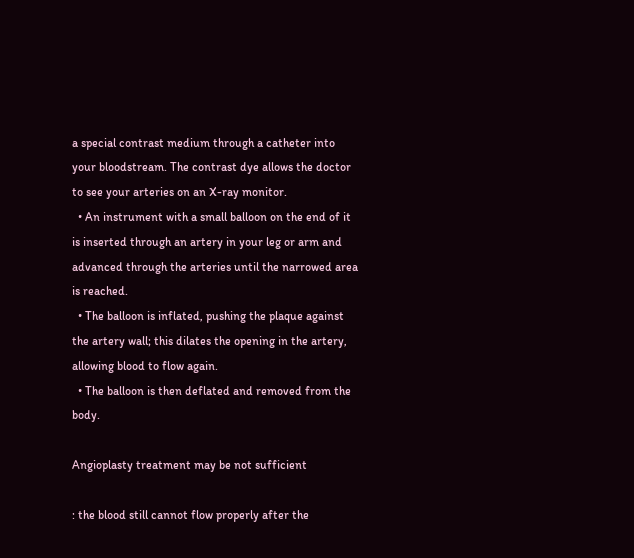a special contrast medium through a catheter into your bloodstream. The contrast dye allows the doctor to see your arteries on an X-ray monitor.
  • An instrument with a small balloon on the end of it is inserted through an artery in your leg or arm and advanced through the arteries until the narrowed area is reached.
  • The balloon is inflated, pushing the plaque against the artery wall; this dilates the opening in the artery, allowing blood to flow again.
  • The balloon is then deflated and removed from the body.

Angioplasty treatment may be not sufficient

: the blood still cannot flow properly after the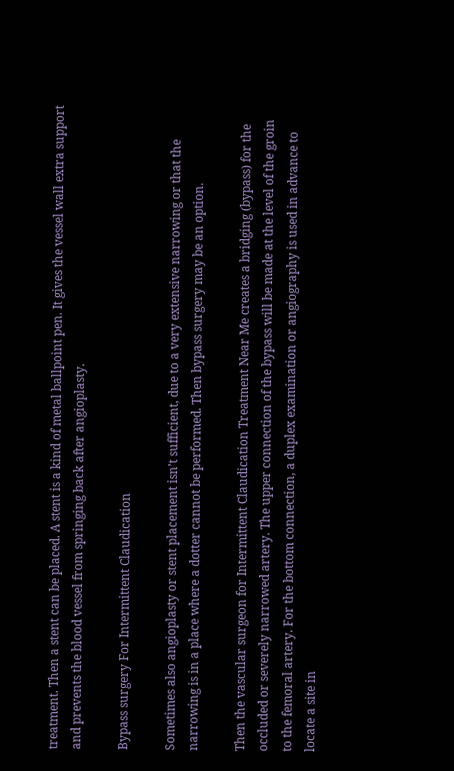treatment. Then a stent can be placed. A stent is a kind of metal ballpoint pen. It gives the vessel wall extra support and prevents the blood vessel from springing back after angioplasty.

Bypass surgery For Intermittent Claudication

Sometimes also angioplasty or stent placement isn’t sufficient, due to a very extensive narrowing or that the narrowing is in a place where a dotter cannot be performed. Then bypass surgery may be an option.

Then the vascular surgeon for Intermittent Claudication Treatment Near Me creates a bridging (bypass) for the occluded or severely narrowed artery. The upper connection of the bypass will be made at the level of the groin to the femoral artery. For the bottom connection, a duplex examination or angiography is used in advance to locate a site in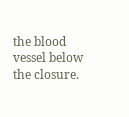the blood vessel below the closure.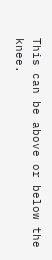This can be above or below the knee.